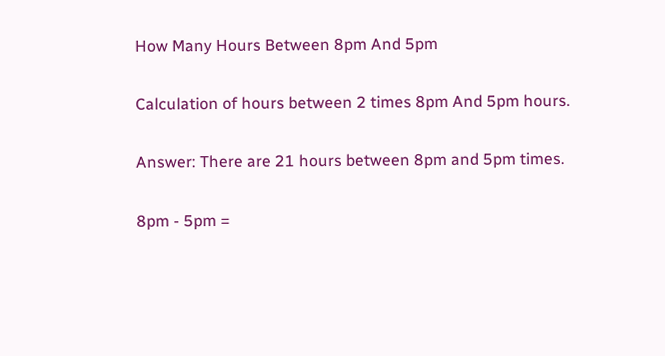How Many Hours Between 8pm And 5pm

Calculation of hours between 2 times 8pm And 5pm hours.

Answer: There are 21 hours between 8pm and 5pm times.

8pm - 5pm =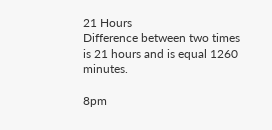21 Hours
Difference between two times is 21 hours and is equal 1260 minutes.

8pm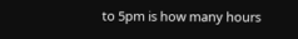to 5pm is how many hours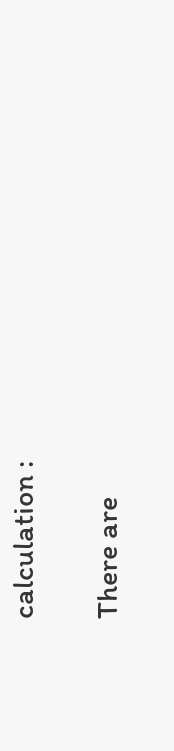calculation :

There are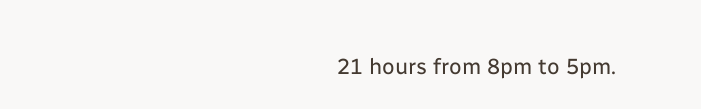21 hours from 8pm to 5pm.